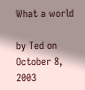What a world

by Ted on October 8, 2003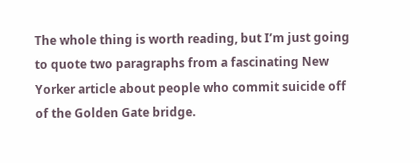The whole thing is worth reading, but I’m just going to quote two paragraphs from a fascinating New Yorker article about people who commit suicide off of the Golden Gate bridge.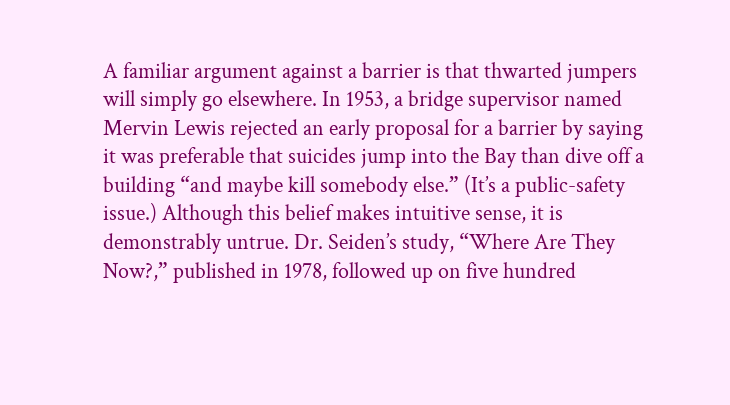A familiar argument against a barrier is that thwarted jumpers will simply go elsewhere. In 1953, a bridge supervisor named Mervin Lewis rejected an early proposal for a barrier by saying it was preferable that suicides jump into the Bay than dive off a building “and maybe kill somebody else.” (It’s a public-safety issue.) Although this belief makes intuitive sense, it is demonstrably untrue. Dr. Seiden’s study, “Where Are They Now?,” published in 1978, followed up on five hundred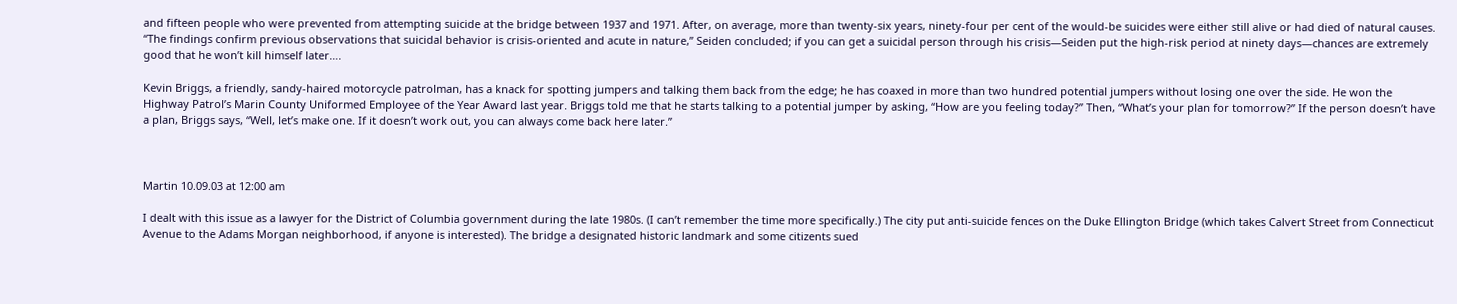and fifteen people who were prevented from attempting suicide at the bridge between 1937 and 1971. After, on average, more than twenty-six years, ninety-four per cent of the would-be suicides were either still alive or had died of natural causes. “The findings confirm previous observations that suicidal behavior is crisis-oriented and acute in nature,” Seiden concluded; if you can get a suicidal person through his crisis—Seiden put the high-risk period at ninety days—chances are extremely good that he won’t kill himself later….

Kevin Briggs, a friendly, sandy-haired motorcycle patrolman, has a knack for spotting jumpers and talking them back from the edge; he has coaxed in more than two hundred potential jumpers without losing one over the side. He won the Highway Patrol’s Marin County Uniformed Employee of the Year Award last year. Briggs told me that he starts talking to a potential jumper by asking, “How are you feeling today?” Then, “What’s your plan for tomorrow?” If the person doesn’t have a plan, Briggs says, “Well, let’s make one. If it doesn’t work out, you can always come back here later.”



Martin 10.09.03 at 12:00 am

I dealt with this issue as a lawyer for the District of Columbia government during the late 1980s. (I can’t remember the time more specifically.) The city put anti-suicide fences on the Duke Ellington Bridge (which takes Calvert Street from Connecticut Avenue to the Adams Morgan neighborhood, if anyone is interested). The bridge a designated historic landmark and some citizents sued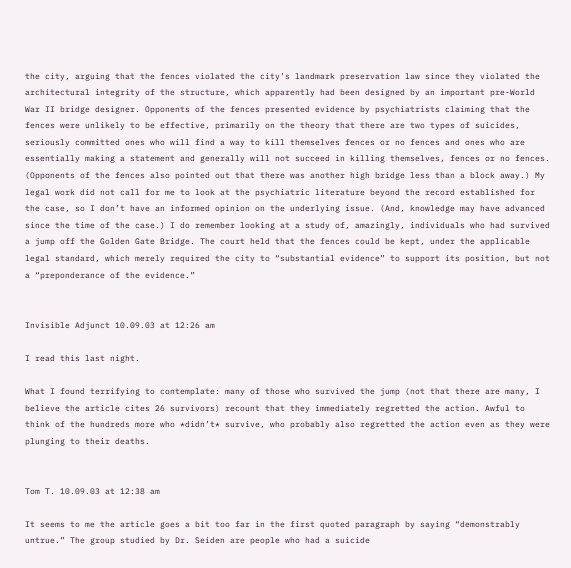the city, arguing that the fences violated the city’s landmark preservation law since they violated the architectural integrity of the structure, which apparently had been designed by an important pre-World War II bridge designer. Opponents of the fences presented evidence by psychiatrists claiming that the fences were unlikely to be effective, primarily on the theory that there are two types of suicides, seriously committed ones who will find a way to kill themselves fences or no fences and ones who are essentially making a statement and generally will not succeed in killing themselves, fences or no fences. (Opponents of the fences also pointed out that there was another high bridge less than a block away.) My legal work did not call for me to look at the psychiatric literature beyond the record established for the case, so I don’t have an informed opinion on the underlying issue. (And, knowledge may have advanced since the time of the case.) I do remember looking at a study of, amazingly, individuals who had survived a jump off the Golden Gate Bridge. The court held that the fences could be kept, under the applicable legal standard, which merely required the city to “substantial evidence” to support its position, but not a “preponderance of the evidence.”


Invisible Adjunct 10.09.03 at 12:26 am

I read this last night.

What I found terrifying to contemplate: many of those who survived the jump (not that there are many, I believe the article cites 26 survivors) recount that they immediately regretted the action. Awful to think of the hundreds more who *didn’t* survive, who probably also regretted the action even as they were plunging to their deaths.


Tom T. 10.09.03 at 12:38 am

It seems to me the article goes a bit too far in the first quoted paragraph by saying “demonstrably untrue.” The group studied by Dr. Seiden are people who had a suicide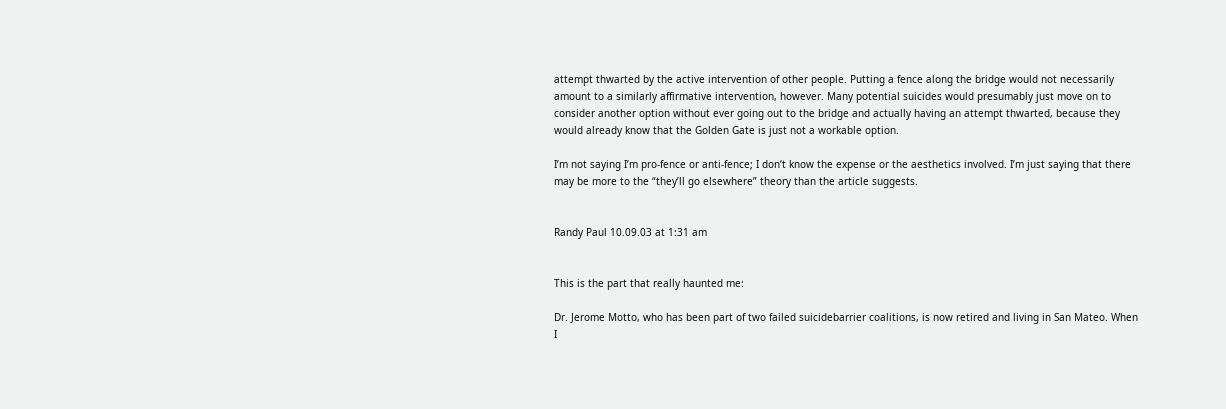attempt thwarted by the active intervention of other people. Putting a fence along the bridge would not necessarily amount to a similarly affirmative intervention, however. Many potential suicides would presumably just move on to consider another option without ever going out to the bridge and actually having an attempt thwarted, because they would already know that the Golden Gate is just not a workable option.

I’m not saying I’m pro-fence or anti-fence; I don’t know the expense or the aesthetics involved. I’m just saying that there may be more to the “they’ll go elsewhere” theory than the article suggests.


Randy Paul 10.09.03 at 1:31 am


This is the part that really haunted me:

Dr. Jerome Motto, who has been part of two failed suicidebarrier coalitions, is now retired and living in San Mateo. When I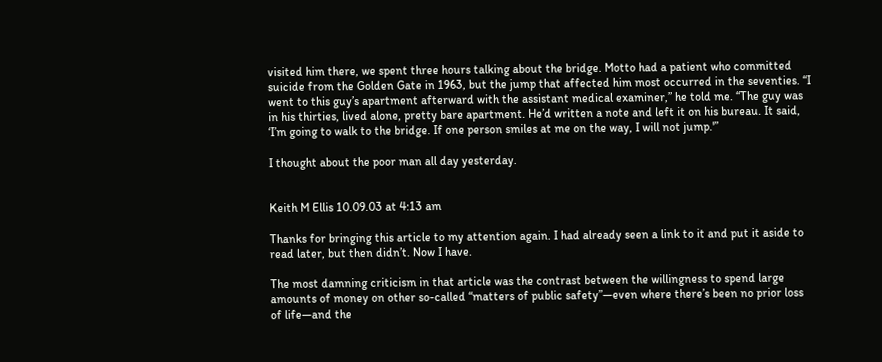visited him there, we spent three hours talking about the bridge. Motto had a patient who committed suicide from the Golden Gate in 1963, but the jump that affected him most occurred in the seventies. “I went to this guy’s apartment afterward with the assistant medical examiner,” he told me. “The guy was in his thirties, lived alone, pretty bare apartment. He’d written a note and left it on his bureau. It said, ‘I’m going to walk to the bridge. If one person smiles at me on the way, I will not jump.'”

I thought about the poor man all day yesterday.


Keith M Ellis 10.09.03 at 4:13 am

Thanks for bringing this article to my attention again. I had already seen a link to it and put it aside to read later, but then didn’t. Now I have.

The most damning criticism in that article was the contrast between the willingness to spend large amounts of money on other so-called “matters of public safety”—even where there’s been no prior loss of life—and the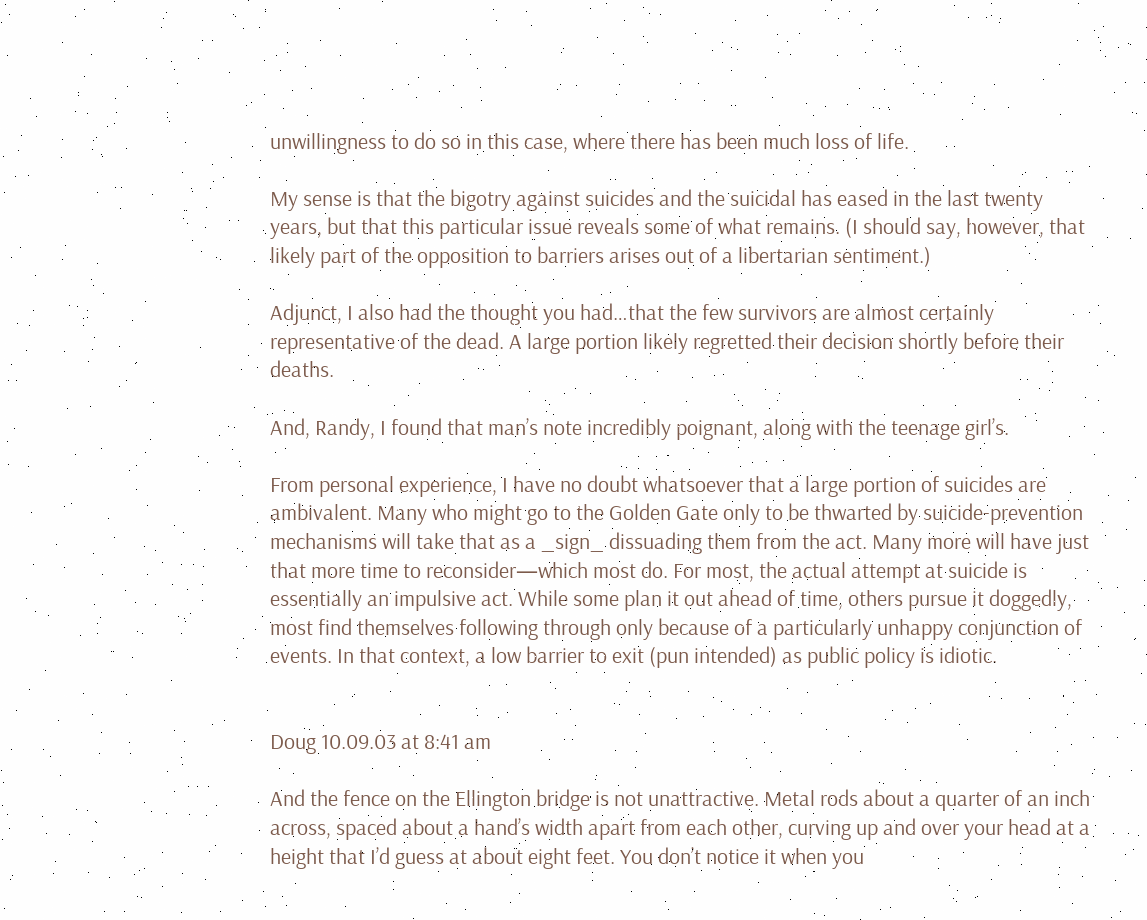unwillingness to do so in this case, where there has been much loss of life.

My sense is that the bigotry against suicides and the suicidal has eased in the last twenty years, but that this particular issue reveals some of what remains. (I should say, however, that likely part of the opposition to barriers arises out of a libertarian sentiment.)

Adjunct, I also had the thought you had…that the few survivors are almost certainly representative of the dead. A large portion likely regretted their decision shortly before their deaths.

And, Randy, I found that man’s note incredibly poignant, along with the teenage girl’s.

From personal experience, I have no doubt whatsoever that a large portion of suicides are ambivalent. Many who might go to the Golden Gate only to be thwarted by suicide-prevention mechanisms will take that as a _sign_ dissuading them from the act. Many more will have just that more time to reconsider—which most do. For most, the actual attempt at suicide is essentially an impulsive act. While some plan it out ahead of time, others pursue it doggedly, most find themselves following through only because of a particularly unhappy conjunction of events. In that context, a low barrier to exit (pun intended) as public policy is idiotic.


Doug 10.09.03 at 8:41 am

And the fence on the Ellington bridge is not unattractive. Metal rods about a quarter of an inch across, spaced about a hand’s width apart from each other, curving up and over your head at a height that I’d guess at about eight feet. You don’t notice it when you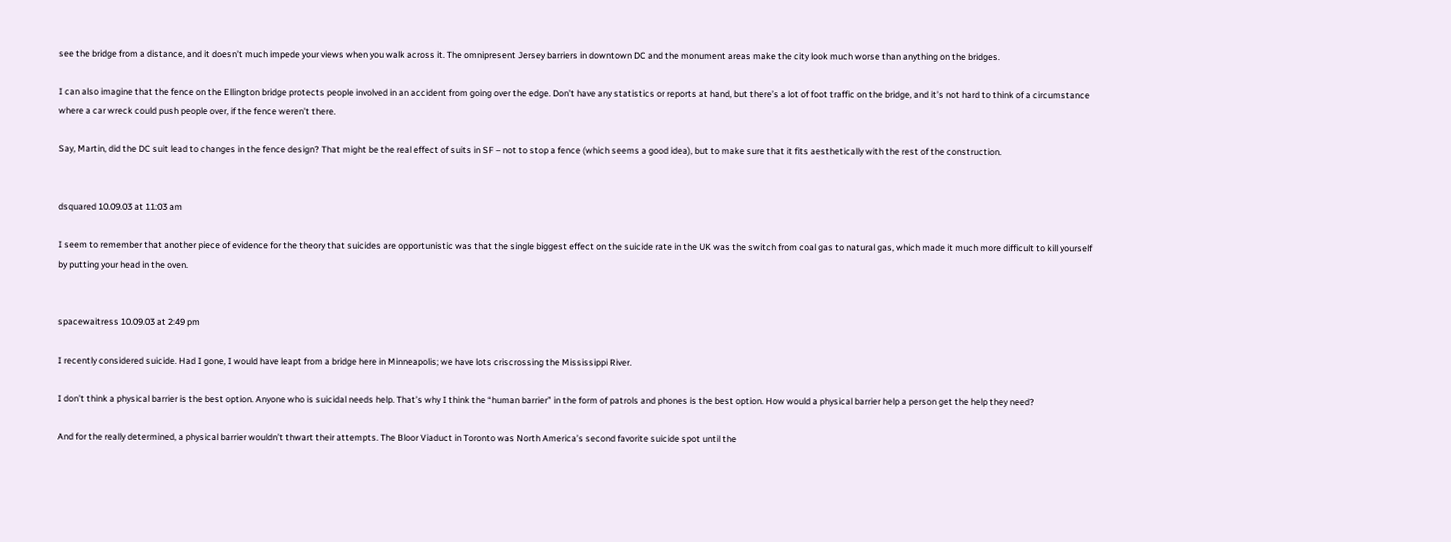see the bridge from a distance, and it doesn’t much impede your views when you walk across it. The omnipresent Jersey barriers in downtown DC and the monument areas make the city look much worse than anything on the bridges.

I can also imagine that the fence on the Ellington bridge protects people involved in an accident from going over the edge. Don’t have any statistics or reports at hand, but there’s a lot of foot traffic on the bridge, and it’s not hard to think of a circumstance where a car wreck could push people over, if the fence weren’t there.

Say, Martin, did the DC suit lead to changes in the fence design? That might be the real effect of suits in SF – not to stop a fence (which seems a good idea), but to make sure that it fits aesthetically with the rest of the construction.


dsquared 10.09.03 at 11:03 am

I seem to remember that another piece of evidence for the theory that suicides are opportunistic was that the single biggest effect on the suicide rate in the UK was the switch from coal gas to natural gas, which made it much more difficult to kill yourself by putting your head in the oven.


spacewaitress 10.09.03 at 2:49 pm

I recently considered suicide. Had I gone, I would have leapt from a bridge here in Minneapolis; we have lots criscrossing the Mississippi River.

I don’t think a physical barrier is the best option. Anyone who is suicidal needs help. That’s why I think the “human barrier” in the form of patrols and phones is the best option. How would a physical barrier help a person get the help they need?

And for the really determined, a physical barrier wouldn’t thwart their attempts. The Bloor Viaduct in Toronto was North America’s second favorite suicide spot until the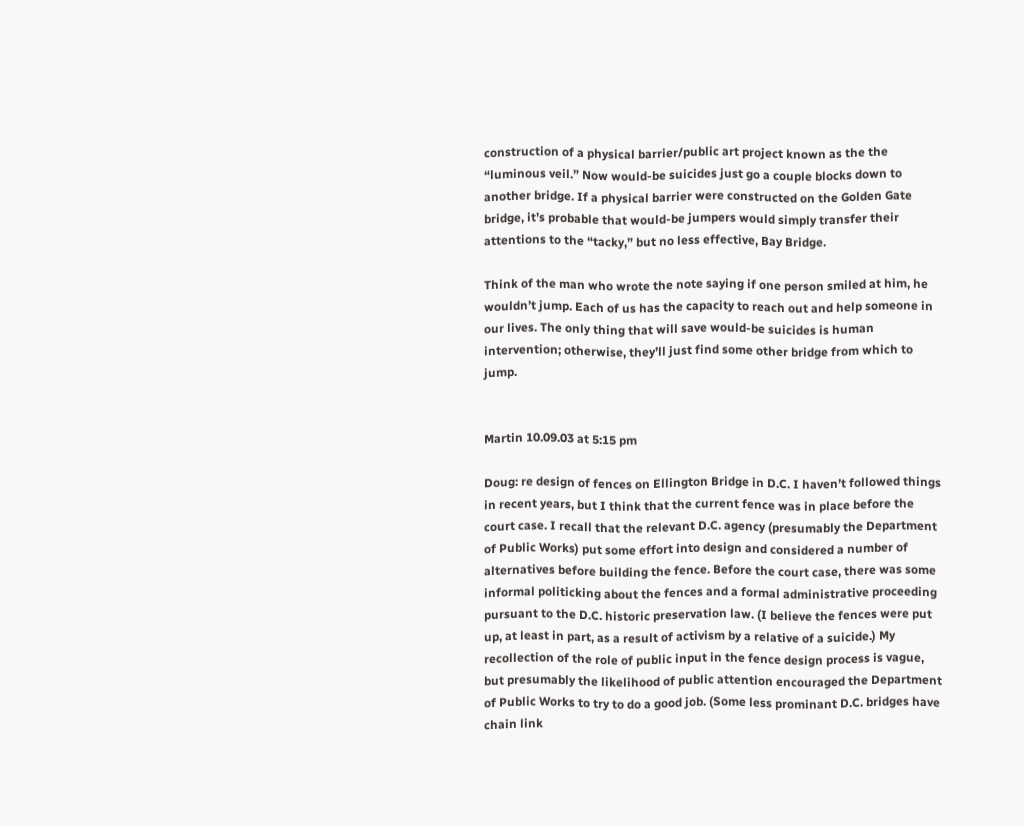construction of a physical barrier/public art project known as the the “luminous veil.” Now would-be suicides just go a couple blocks down to another bridge. If a physical barrier were constructed on the Golden Gate bridge, it’s probable that would-be jumpers would simply transfer their attentions to the “tacky,” but no less effective, Bay Bridge.

Think of the man who wrote the note saying if one person smiled at him, he wouldn’t jump. Each of us has the capacity to reach out and help someone in our lives. The only thing that will save would-be suicides is human intervention; otherwise, they’ll just find some other bridge from which to jump.


Martin 10.09.03 at 5:15 pm

Doug: re design of fences on Ellington Bridge in D.C. I haven’t followed things in recent years, but I think that the current fence was in place before the court case. I recall that the relevant D.C. agency (presumably the Department of Public Works) put some effort into design and considered a number of alternatives before building the fence. Before the court case, there was some informal politicking about the fences and a formal administrative proceeding pursuant to the D.C. historic preservation law. (I believe the fences were put up, at least in part, as a result of activism by a relative of a suicide.) My recollection of the role of public input in the fence design process is vague, but presumably the likelihood of public attention encouraged the Department of Public Works to try to do a good job. (Some less prominant D.C. bridges have chain link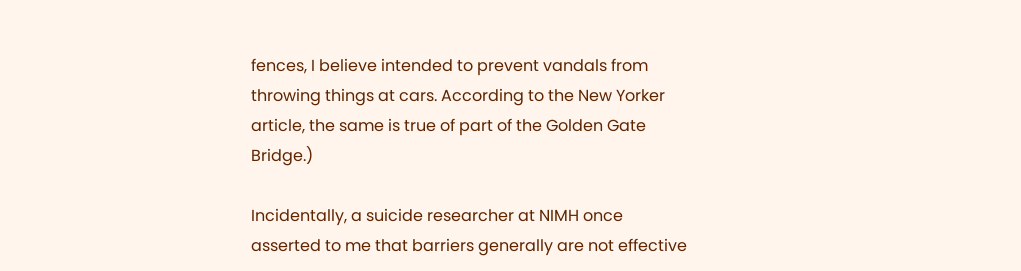fences, I believe intended to prevent vandals from throwing things at cars. According to the New Yorker article, the same is true of part of the Golden Gate Bridge.)

Incidentally, a suicide researcher at NIMH once asserted to me that barriers generally are not effective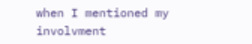when I mentioned my involvment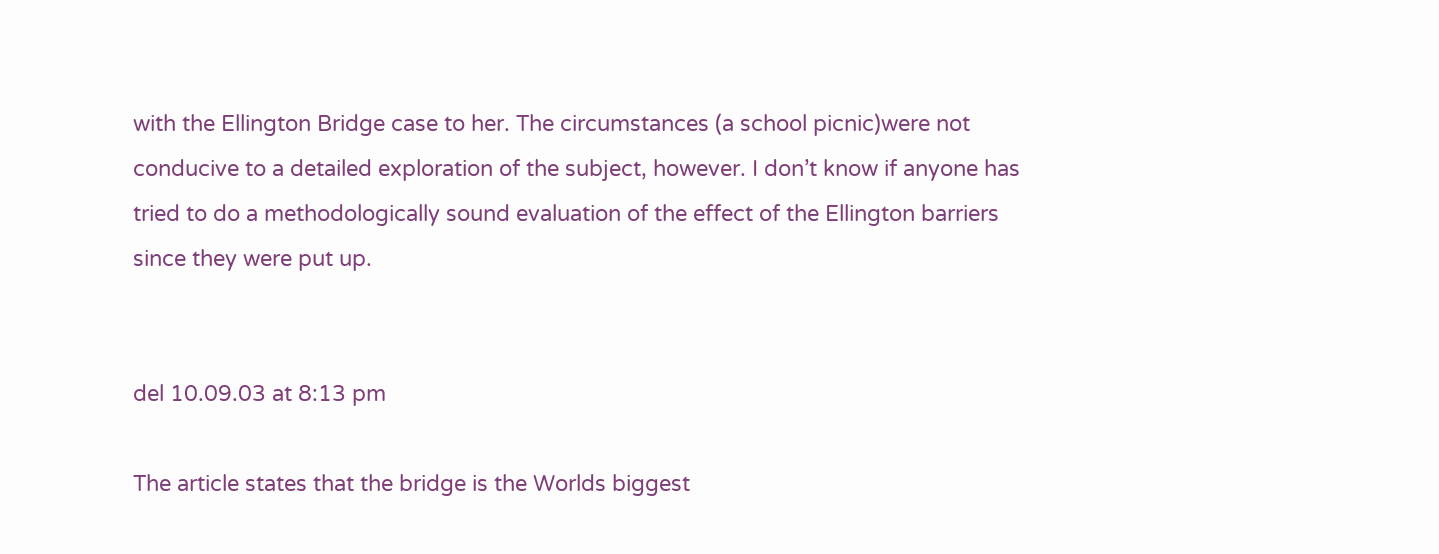with the Ellington Bridge case to her. The circumstances (a school picnic)were not conducive to a detailed exploration of the subject, however. I don’t know if anyone has tried to do a methodologically sound evaluation of the effect of the Ellington barriers since they were put up.


del 10.09.03 at 8:13 pm

The article states that the bridge is the Worlds biggest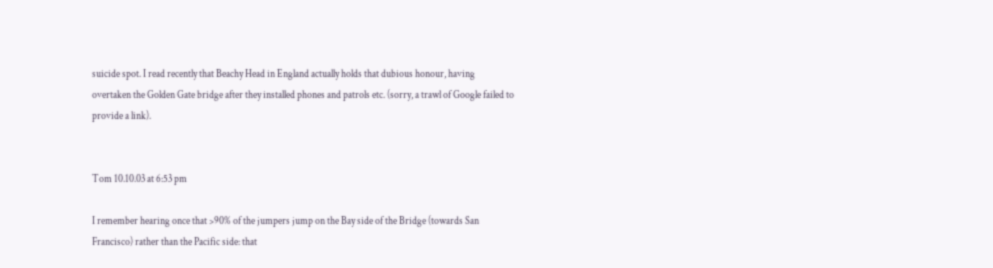suicide spot. I read recently that Beachy Head in England actually holds that dubious honour, having overtaken the Golden Gate bridge after they installed phones and patrols etc. (sorry, a trawl of Google failed to provide a link).


Tom 10.10.03 at 6:53 pm

I remember hearing once that >90% of the jumpers jump on the Bay side of the Bridge (towards San Francisco) rather than the Pacific side: that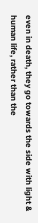even in death, they go towards the side with light & human life, rather than the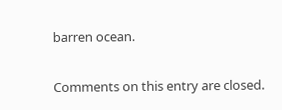barren ocean.

Comments on this entry are closed.